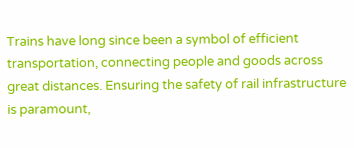Trains have long since been a symbol of efficient transportation, connecting people and goods across great distances. Ensuring the safety of rail infrastructure is paramount,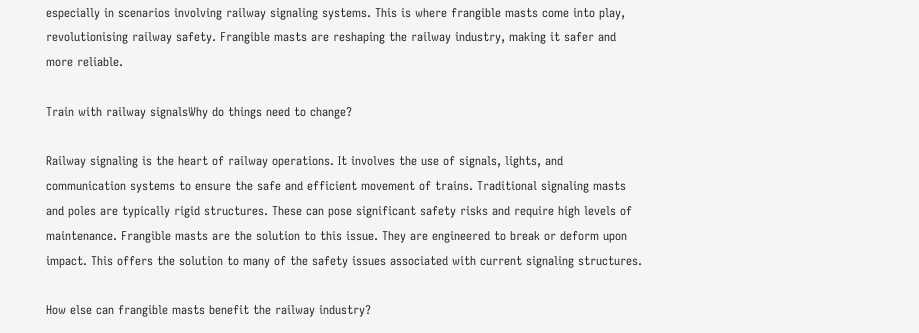especially in scenarios involving railway signaling systems. This is where frangible masts come into play, revolutionising railway safety. Frangible masts are reshaping the railway industry, making it safer and more reliable.

Train with railway signalsWhy do things need to change?

Railway signaling is the heart of railway operations. It involves the use of signals, lights, and communication systems to ensure the safe and efficient movement of trains. Traditional signaling masts and poles are typically rigid structures. These can pose significant safety risks and require high levels of maintenance. Frangible masts are the solution to this issue. They are engineered to break or deform upon impact. This offers the solution to many of the safety issues associated with current signaling structures.

How else can frangible masts benefit the railway industry?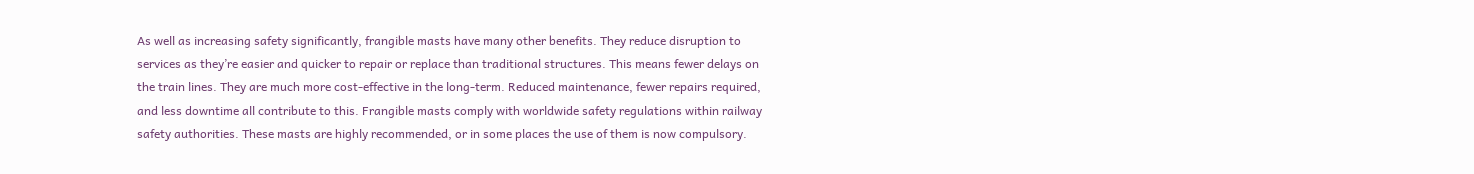As well as increasing safety significantly, frangible masts have many other benefits. They reduce disruption to services as they’re easier and quicker to repair or replace than traditional structures. This means fewer delays on the train lines. They are much more cost-effective in the long-term. Reduced maintenance, fewer repairs required, and less downtime all contribute to this. Frangible masts comply with worldwide safety regulations within railway safety authorities. These masts are highly recommended, or in some places the use of them is now compulsory.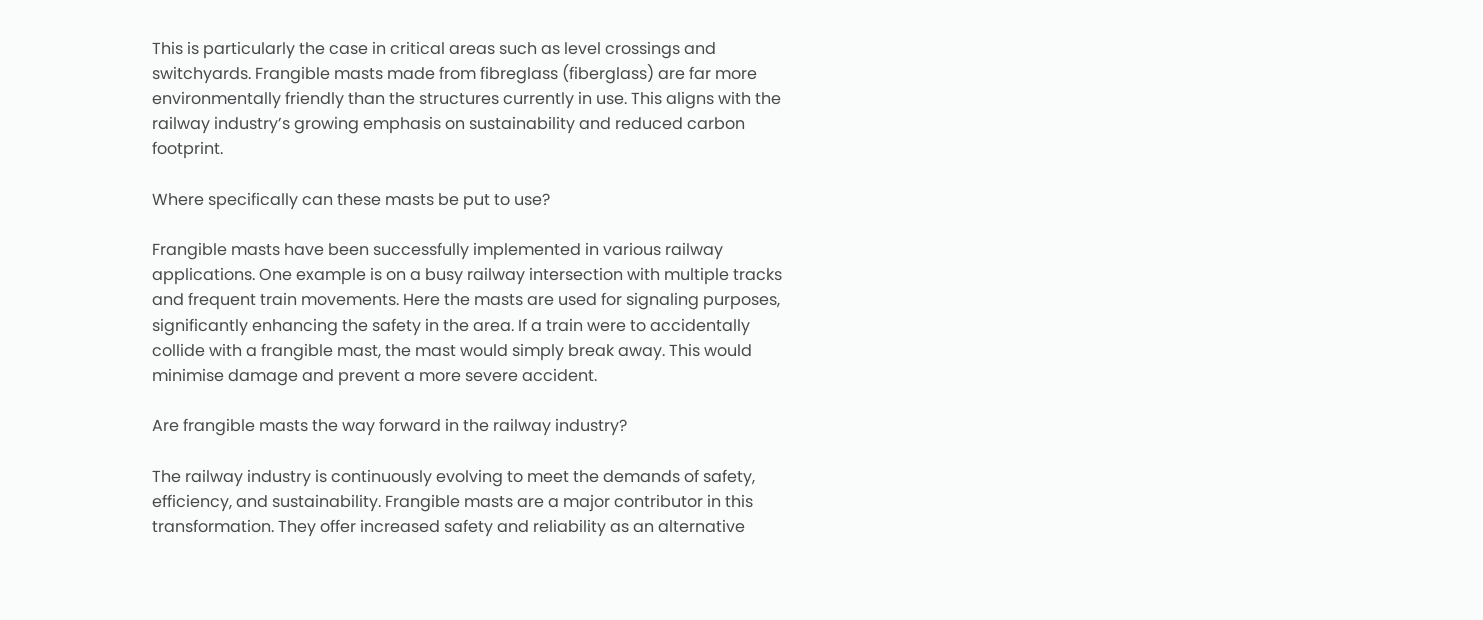This is particularly the case in critical areas such as level crossings and switchyards. Frangible masts made from fibreglass (fiberglass) are far more environmentally friendly than the structures currently in use. This aligns with the railway industry’s growing emphasis on sustainability and reduced carbon footprint.

Where specifically can these masts be put to use?

Frangible masts have been successfully implemented in various railway applications. One example is on a busy railway intersection with multiple tracks and frequent train movements. Here the masts are used for signaling purposes, significantly enhancing the safety in the area. If a train were to accidentally collide with a frangible mast, the mast would simply break away. This would minimise damage and prevent a more severe accident.

Are frangible masts the way forward in the railway industry?

The railway industry is continuously evolving to meet the demands of safety, efficiency, and sustainability. Frangible masts are a major contributor in this transformation. They offer increased safety and reliability as an alternative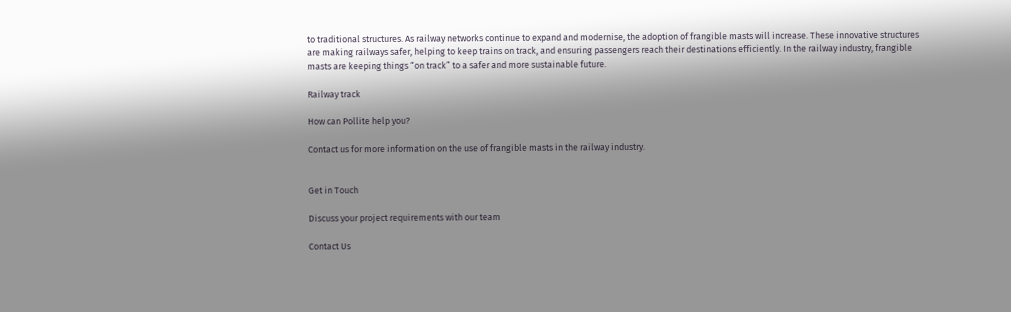to traditional structures. As railway networks continue to expand and modernise, the adoption of frangible masts will increase. These innovative structures are making railways safer, helping to keep trains on track, and ensuring passengers reach their destinations efficiently. In the railway industry, frangible masts are keeping things “on track” to a safer and more sustainable future.

Railway track

How can Pollite help you?

Contact us for more information on the use of frangible masts in the railway industry.


Get in Touch

Discuss your project requirements with our team

Contact Us